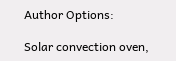Author Options:

Solar convection oven,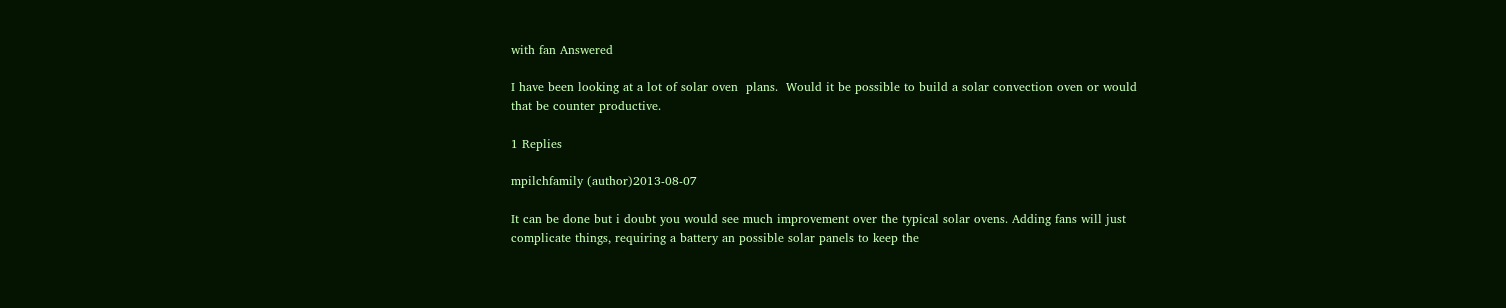with fan Answered

I have been looking at a lot of solar oven  plans.  Would it be possible to build a solar convection oven or would that be counter productive.

1 Replies

mpilchfamily (author)2013-08-07

It can be done but i doubt you would see much improvement over the typical solar ovens. Adding fans will just complicate things, requiring a battery an possible solar panels to keep the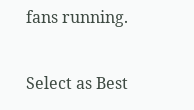fans running.

Select as Best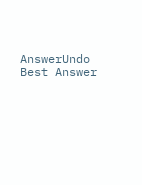AnswerUndo Best Answer